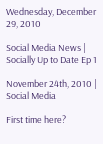Wednesday, December 29, 2010

Social Media News | Socially Up to Date Ep 1

November 24th, 2010 | Social Media

First time here?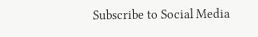Subscribe to Social Media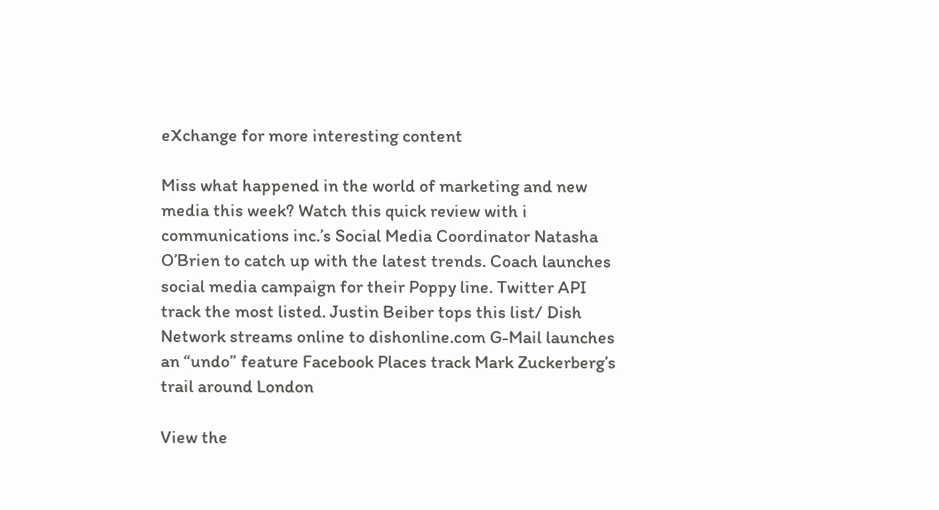eXchange for more interesting content

Miss what happened in the world of marketing and new media this week? Watch this quick review with i communications inc.’s Social Media Coordinator Natasha O’Brien to catch up with the latest trends. Coach launches social media campaign for their Poppy line. Twitter API track the most listed. Justin Beiber tops this list/ Dish Network streams online to dishonline.com G-Mail launches an “undo” feature Facebook Places track Mark Zuckerberg’s trail around London

View the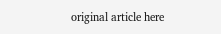original article here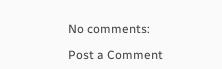No comments:

Post a Comment